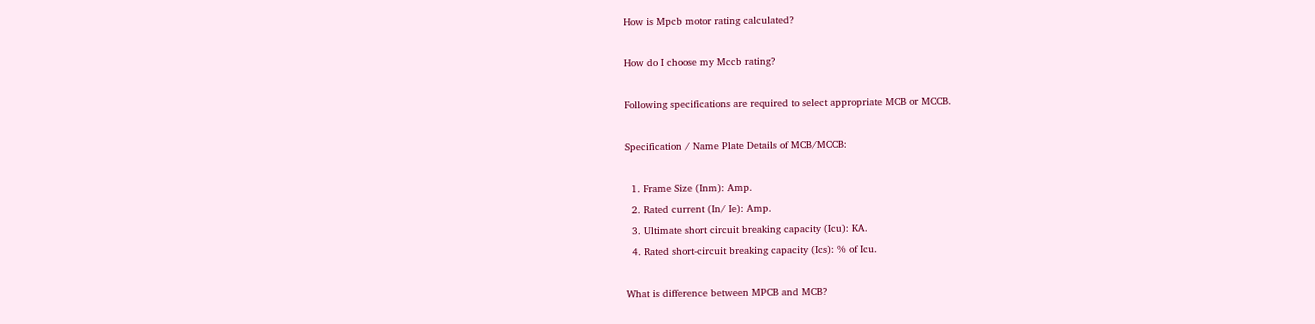How is Mpcb motor rating calculated?

How do I choose my Mccb rating?

Following specifications are required to select appropriate MCB or MCCB.

Specification / Name Plate Details of MCB/MCCB:

  1. Frame Size (Inm): Amp.
  2. Rated current (In/ Ie): Amp.
  3. Ultimate short circuit breaking capacity (Icu): KA.
  4. Rated short-circuit breaking capacity (Ics): % of Icu.

What is difference between MPCB and MCB?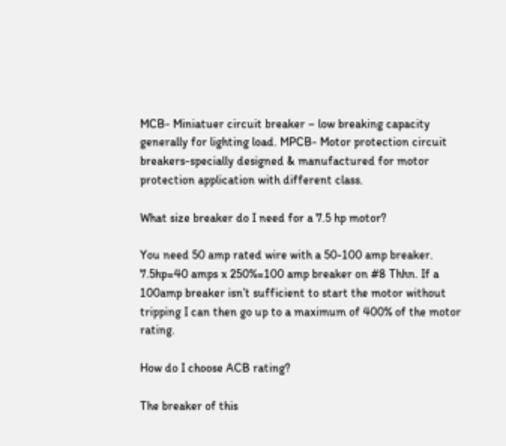MCB- Miniatuer circuit breaker – low breaking capacity generally for lighting load. MPCB- Motor protection circuit breakers-specially designed & manufactured for motor protection application with different class.

What size breaker do I need for a 7.5 hp motor?

You need 50 amp rated wire with a 50-100 amp breaker. 7.5hp=40 amps x 250%=100 amp breaker on #8 Thhn. If a 100amp breaker isn’t sufficient to start the motor without tripping I can then go up to a maximum of 400% of the motor rating.

How do I choose ACB rating?

The breaker of this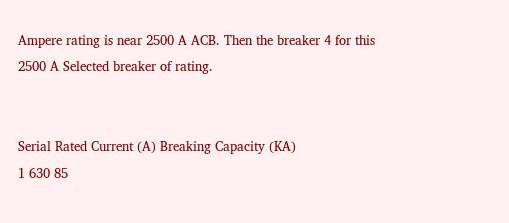Ampere rating is near 2500 A ACB. Then the breaker 4 for this 2500 A Selected breaker of rating.


Serial Rated Current (A) Breaking Capacity (KA)
1 630 85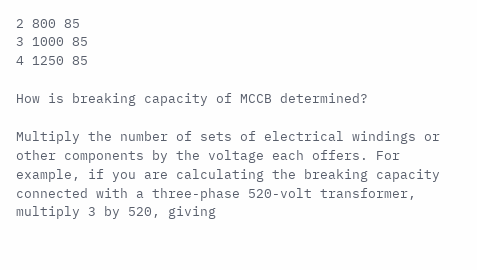2 800 85
3 1000 85
4 1250 85

How is breaking capacity of MCCB determined?

Multiply the number of sets of electrical windings or other components by the voltage each offers. For example, if you are calculating the breaking capacity connected with a three-phase 520-volt transformer, multiply 3 by 520, giving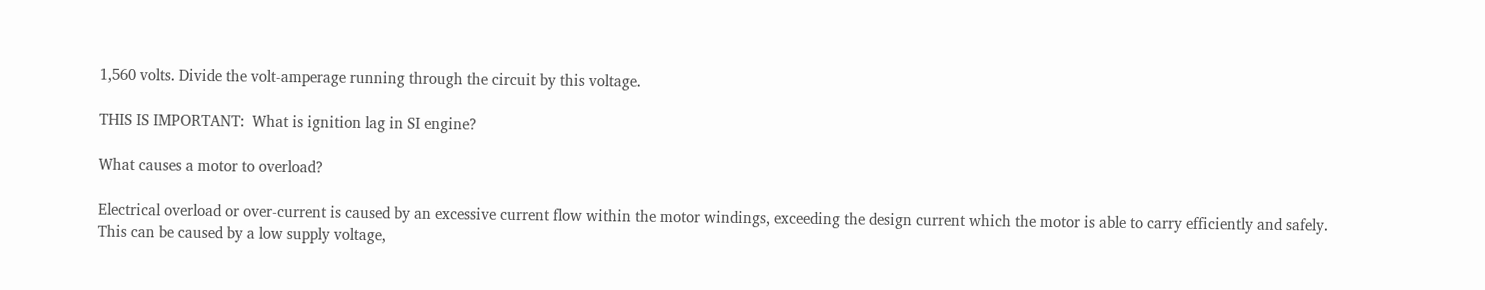1,560 volts. Divide the volt-amperage running through the circuit by this voltage.

THIS IS IMPORTANT:  What is ignition lag in SI engine?

What causes a motor to overload?

Electrical overload or over-current is caused by an excessive current flow within the motor windings, exceeding the design current which the motor is able to carry efficiently and safely. This can be caused by a low supply voltage,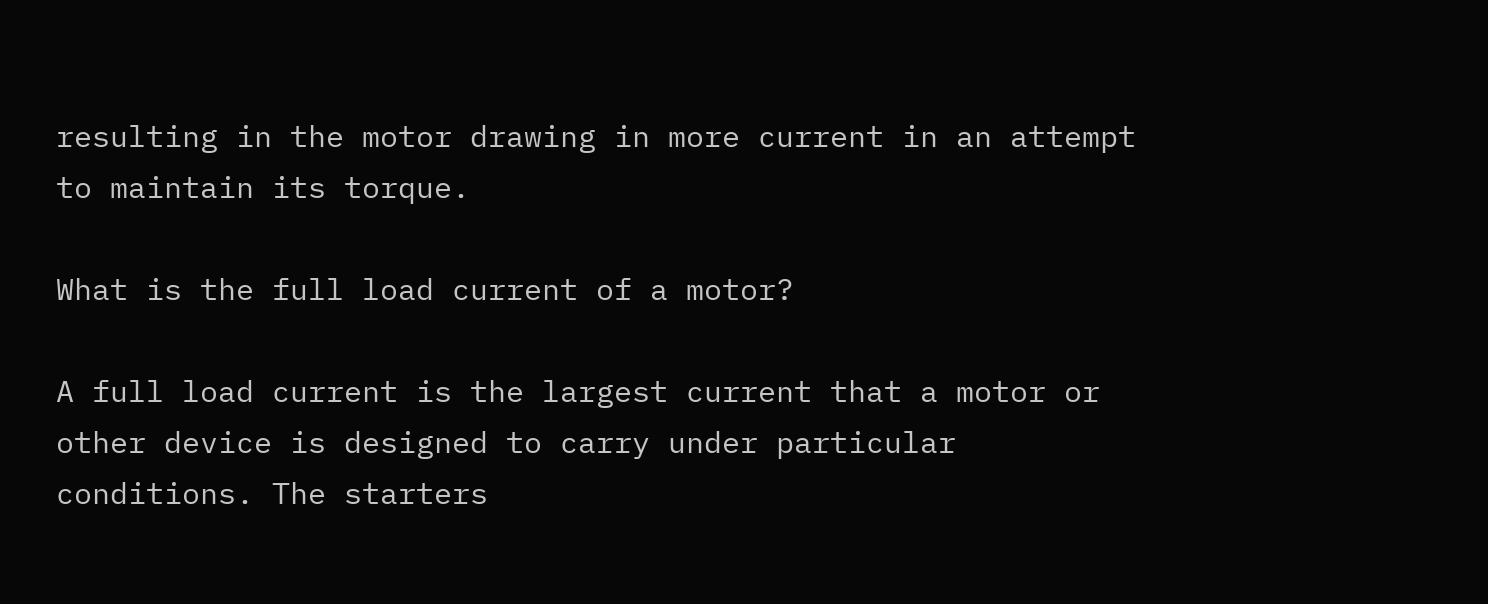resulting in the motor drawing in more current in an attempt to maintain its torque.

What is the full load current of a motor?

A full load current is the largest current that a motor or other device is designed to carry under particular conditions. The starters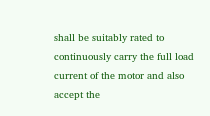shall be suitably rated to continuously carry the full load current of the motor and also accept the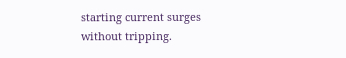starting current surges without tripping.